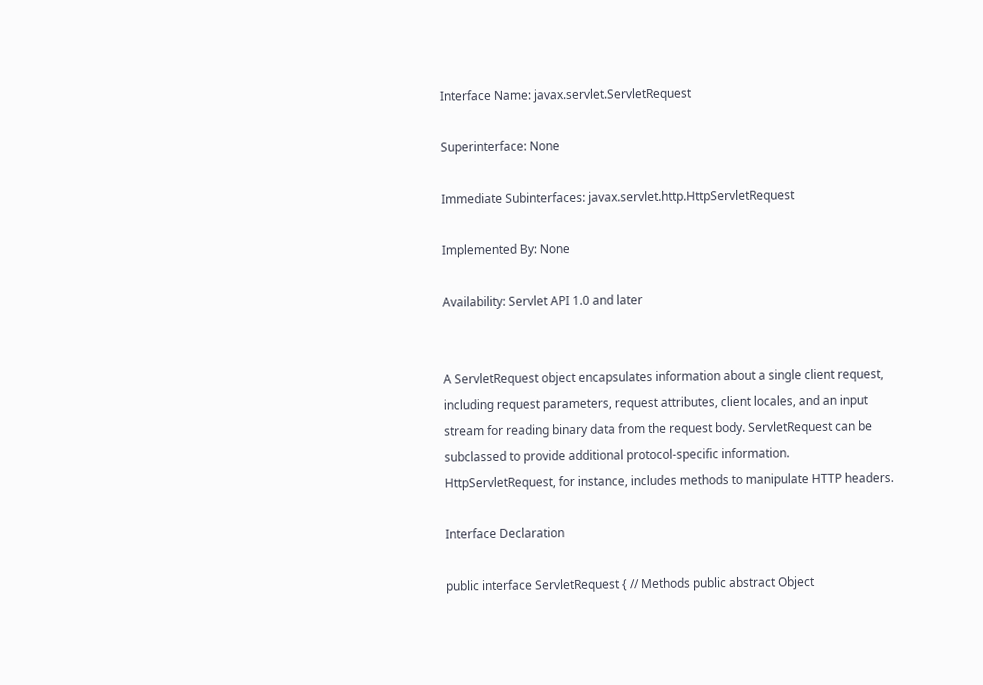Interface Name: javax.servlet.ServletRequest

Superinterface: None

Immediate Subinterfaces: javax.servlet.http.HttpServletRequest

Implemented By: None

Availability: Servlet API 1.0 and later


A ServletRequest object encapsulates information about a single client request, including request parameters, request attributes, client locales, and an input stream for reading binary data from the request body. ServletRequest can be subclassed to provide additional protocol-specific information. HttpServletRequest, for instance, includes methods to manipulate HTTP headers.

Interface Declaration

public interface ServletRequest { // Methods public abstract Object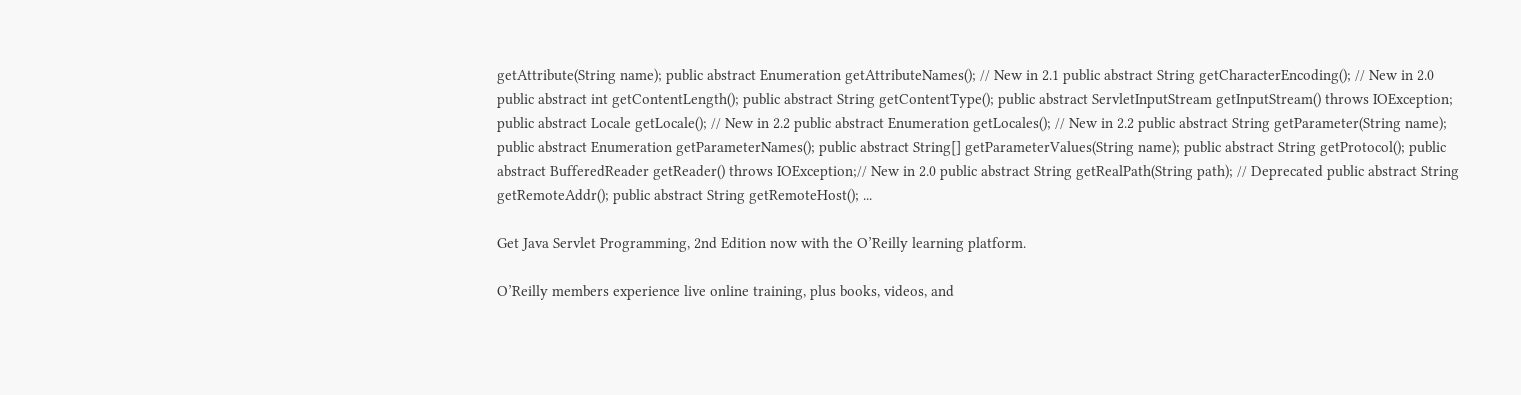getAttribute(String name); public abstract Enumeration getAttributeNames(); // New in 2.1 public abstract String getCharacterEncoding(); // New in 2.0 public abstract int getContentLength(); public abstract String getContentType(); public abstract ServletInputStream getInputStream() throws IOException; public abstract Locale getLocale(); // New in 2.2 public abstract Enumeration getLocales(); // New in 2.2 public abstract String getParameter(String name); public abstract Enumeration getParameterNames(); public abstract String[] getParameterValues(String name); public abstract String getProtocol(); public abstract BufferedReader getReader() throws IOException;// New in 2.0 public abstract String getRealPath(String path); // Deprecated public abstract String getRemoteAddr(); public abstract String getRemoteHost(); ...

Get Java Servlet Programming, 2nd Edition now with the O’Reilly learning platform.

O’Reilly members experience live online training, plus books, videos, and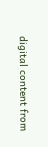digital content from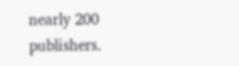nearly 200 publishers.